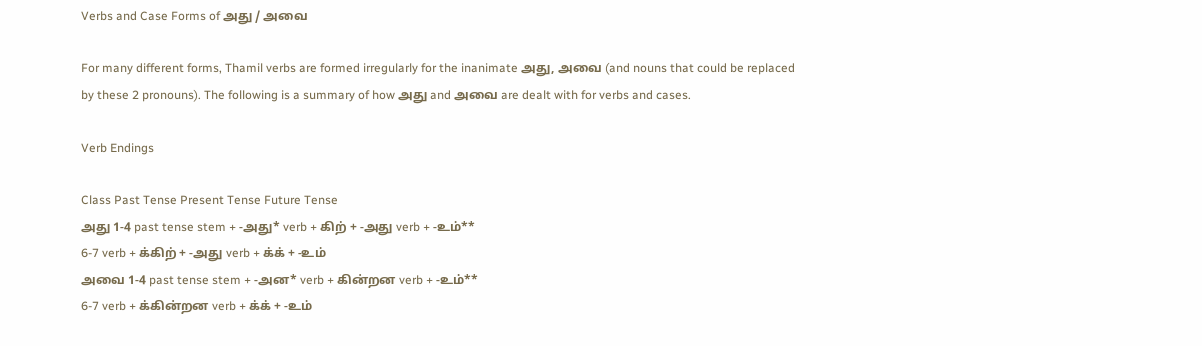Verbs and Case Forms of அது / அவை

For many different forms, Thamil verbs are formed irregularly for the inanimate அது, அவை (and nouns that could be replaced by these 2 pronouns). The following is a summary of how அது and அவை are dealt with for verbs and cases.

Verb Endings

Class Past Tense Present Tense Future Tense
அது 1-4 past tense stem + -அது* verb + கிற் + -அது verb + -உம்**
6-7 verb + க்கிற் + -அது verb + க்க் + -உம்
அவை 1-4 past tense stem + -அன* verb + கின்றன verb + -உம்**
6-7 verb + க்கின்றன verb + க்க் + -உம்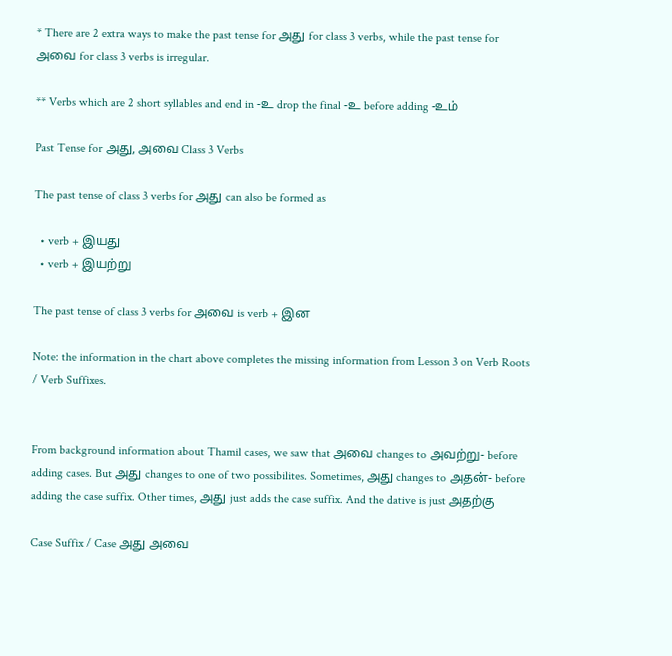* There are 2 extra ways to make the past tense for அது for class 3 verbs, while the past tense for அவை for class 3 verbs is irregular.

** Verbs which are 2 short syllables and end in -உ drop the final -உ before adding -உம்

Past Tense for அது, அவை Class 3 Verbs

The past tense of class 3 verbs for அது can also be formed as

  • verb + இயது
  • verb + இயற்று

The past tense of class 3 verbs for அவை is verb + இன

Note: the information in the chart above completes the missing information from Lesson 3 on Verb Roots / Verb Suffixes.


From background information about Thamil cases, we saw that அவை changes to அவற்று- before adding cases. But அது changes to one of two possibilites. Sometimes, அது changes to அதன்- before adding the case suffix. Other times, அது just adds the case suffix. And the dative is just அதற்கு

Case Suffix / Case அது அவை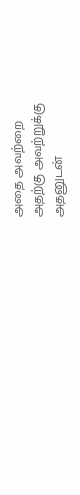அதை அவற்றை
அதற்கு அவற்றுக்கு
அதனுடன்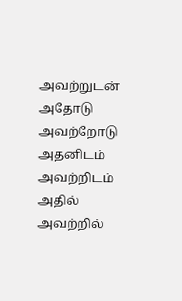அவற்றுடன்
அதோடு அவற்றோடு
அதனிடம் அவற்றிடம்
அதில் அவற்றில்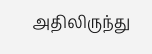அதிலிருந்து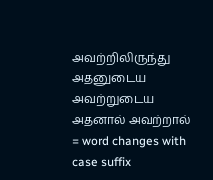அவற்றிலிருந்து
அதனுடைய அவற்றுடைய
அதனால் அவற்றால்
= word changes with case suffix